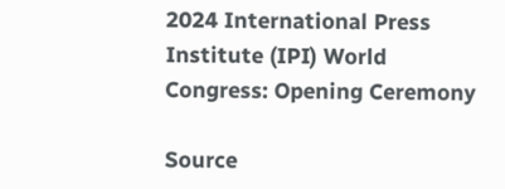2024 International Press Institute (IPI) World Congress: Opening Ceremony

Source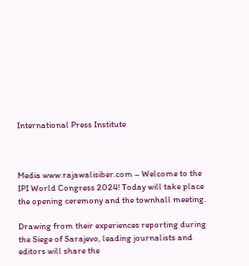International Press Institute



Media www.rajawalisiber.com – Welcome to the IPI World Congress 2024! Today will take place the opening ceremony and the townhall meeting.

Drawing from their experiences reporting during the Siege of Sarajevo, leading journalists and editors will share the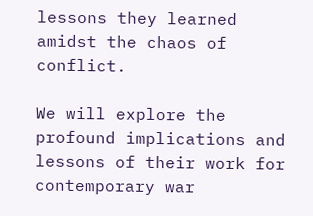lessons they learned amidst the chaos of conflict.

We will explore the profound implications and lessons of their work for contemporary war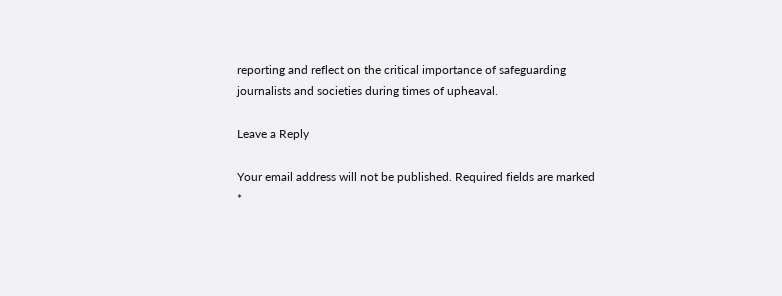reporting and reflect on the critical importance of safeguarding journalists and societies during times of upheaval.

Leave a Reply

Your email address will not be published. Required fields are marked *